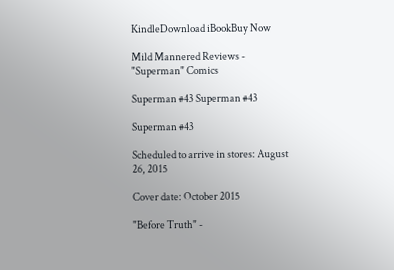KindleDownload iBookBuy Now

Mild Mannered Reviews - "Superman" Comics

Superman #43 Superman #43

Superman #43

Scheduled to arrive in stores: August 26, 2015

Cover date: October 2015

"Before Truth" -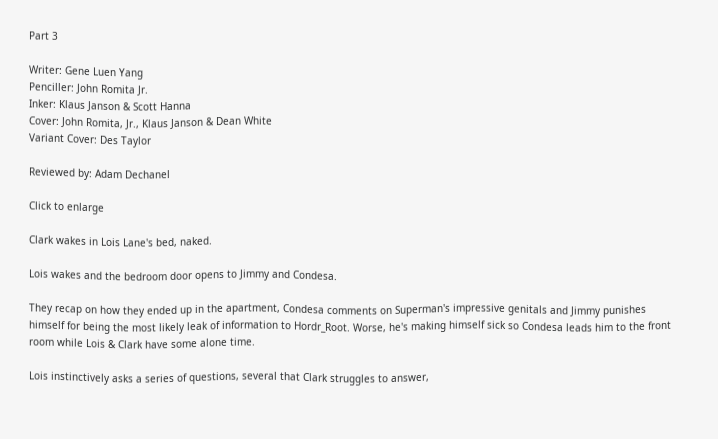Part 3

Writer: Gene Luen Yang
Penciller: John Romita Jr.
Inker: Klaus Janson & Scott Hanna
Cover: John Romita, Jr., Klaus Janson & Dean White
Variant Cover: Des Taylor

Reviewed by: Adam Dechanel

Click to enlarge

Clark wakes in Lois Lane's bed, naked.

Lois wakes and the bedroom door opens to Jimmy and Condesa.

They recap on how they ended up in the apartment, Condesa comments on Superman's impressive genitals and Jimmy punishes himself for being the most likely leak of information to Hordr_Root. Worse, he's making himself sick so Condesa leads him to the front room while Lois & Clark have some alone time.

Lois instinctively asks a series of questions, several that Clark struggles to answer,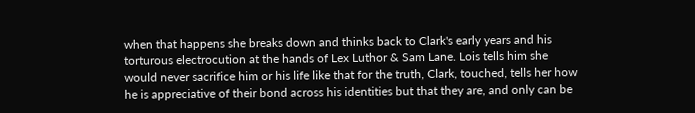when that happens she breaks down and thinks back to Clark's early years and his torturous electrocution at the hands of Lex Luthor & Sam Lane. Lois tells him she would never sacrifice him or his life like that for the truth, Clark, touched, tells her how he is appreciative of their bond across his identities but that they are, and only can be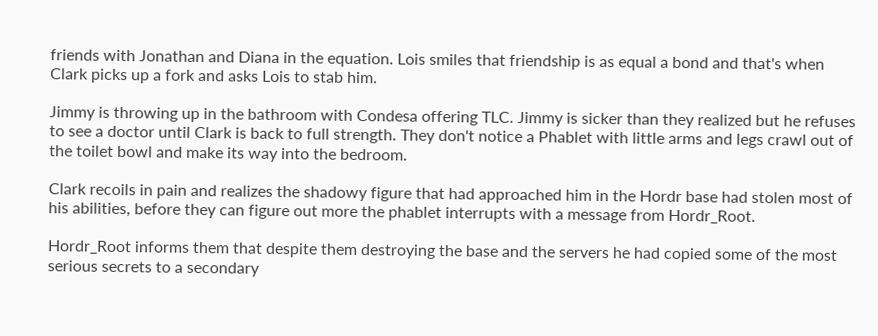friends with Jonathan and Diana in the equation. Lois smiles that friendship is as equal a bond and that's when Clark picks up a fork and asks Lois to stab him.

Jimmy is throwing up in the bathroom with Condesa offering TLC. Jimmy is sicker than they realized but he refuses to see a doctor until Clark is back to full strength. They don't notice a Phablet with little arms and legs crawl out of the toilet bowl and make its way into the bedroom.

Clark recoils in pain and realizes the shadowy figure that had approached him in the Hordr base had stolen most of his abilities, before they can figure out more the phablet interrupts with a message from Hordr_Root.

Hordr_Root informs them that despite them destroying the base and the servers he had copied some of the most serious secrets to a secondary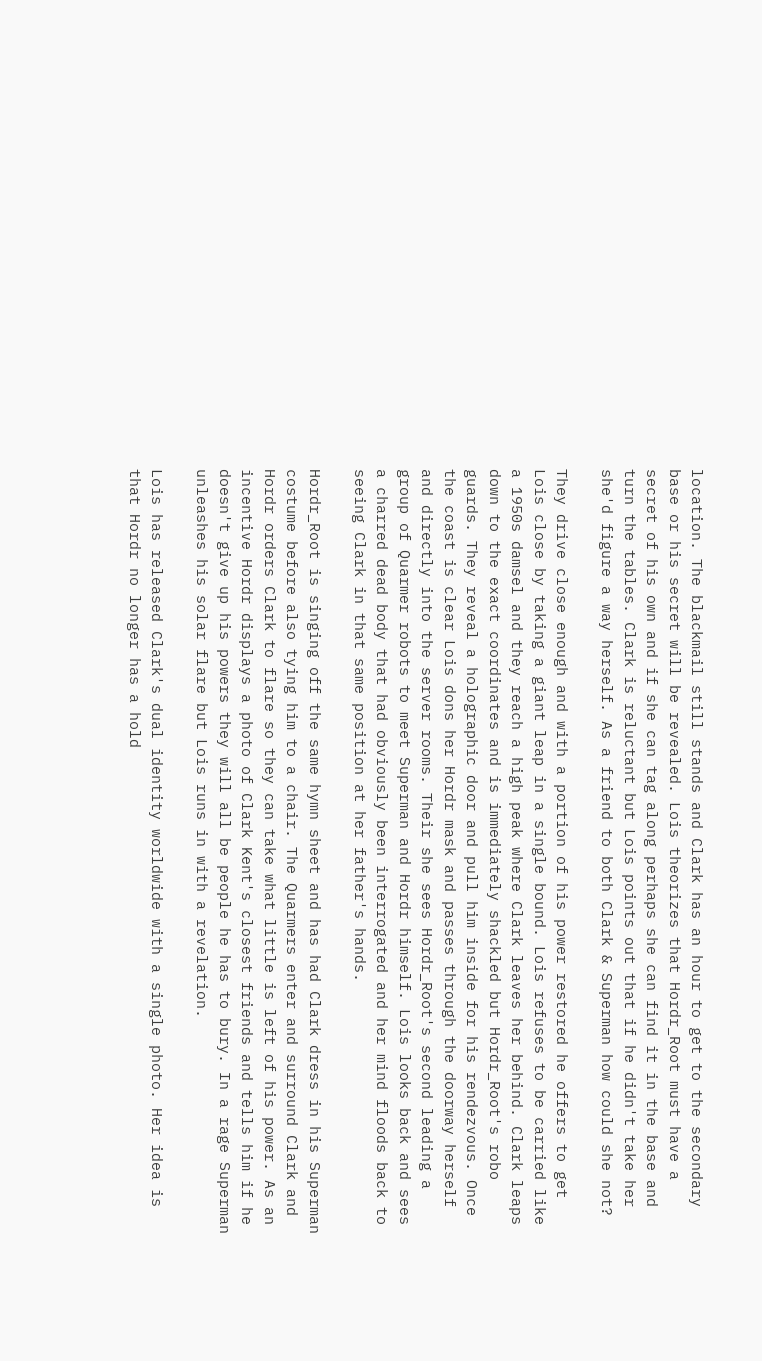location. The blackmail still stands and Clark has an hour to get to the secondary base or his secret will be revealed. Lois theorizes that Hordr_Root must have a secret of his own and if she can tag along perhaps she can find it in the base and turn the tables. Clark is reluctant but Lois points out that if he didn't take her she'd figure a way herself. As a friend to both Clark & Superman how could she not?

They drive close enough and with a portion of his power restored he offers to get Lois close by taking a giant leap in a single bound. Lois refuses to be carried like a 1950s damsel and they reach a high peak where Clark leaves her behind. Clark leaps down to the exact coordinates and is immediately shackled but Hordr_Root's robo guards. They reveal a holographic door and pull him inside for his rendezvous. Once the coast is clear Lois dons her Hordr mask and passes through the doorway herself and directly into the server rooms. Their she sees Hordr_Root's second leading a group of Quarmer robots to meet Superman and Hordr himself. Lois looks back and sees a charred dead body that had obviously been interrogated and her mind floods back to seeing Clark in that same position at her father's hands.

Hordr_Root is singing off the same hymn sheet and has had Clark dress in his Superman costume before also tying him to a chair. The Quarmers enter and surround Clark and Hordr orders Clark to flare so they can take what little is left of his power. As an incentive Hordr displays a photo of Clark Kent's closest friends and tells him if he doesn't give up his powers they will all be people he has to bury. In a rage Superman unleashes his solar flare but Lois runs in with a revelation.

Lois has released Clark's dual identity worldwide with a single photo. Her idea is that Hordr no longer has a hold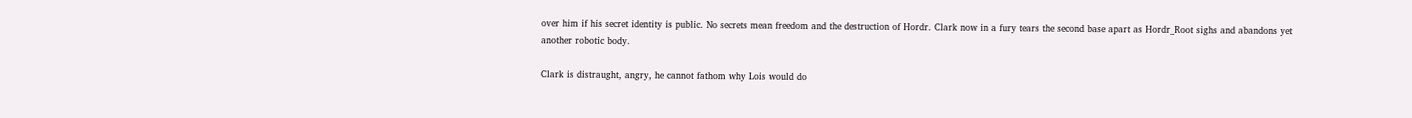over him if his secret identity is public. No secrets mean freedom and the destruction of Hordr. Clark now in a fury tears the second base apart as Hordr_Root sighs and abandons yet another robotic body.

Clark is distraught, angry, he cannot fathom why Lois would do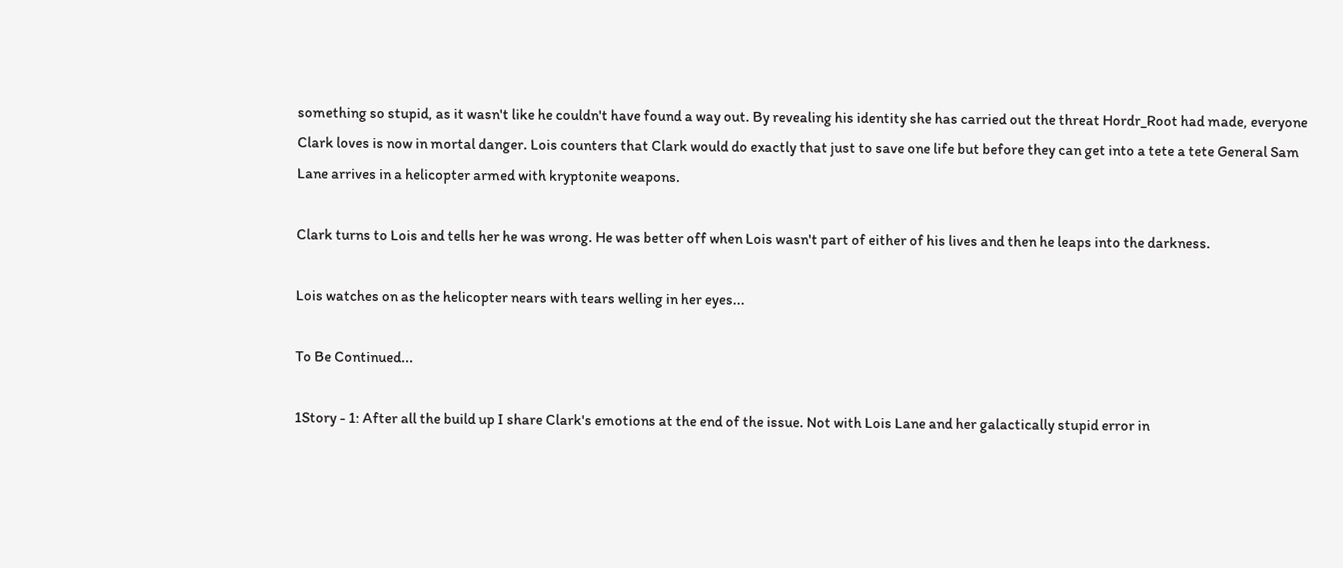something so stupid, as it wasn't like he couldn't have found a way out. By revealing his identity she has carried out the threat Hordr_Root had made, everyone Clark loves is now in mortal danger. Lois counters that Clark would do exactly that just to save one life but before they can get into a tete a tete General Sam Lane arrives in a helicopter armed with kryptonite weapons.

Clark turns to Lois and tells her he was wrong. He was better off when Lois wasn't part of either of his lives and then he leaps into the darkness.

Lois watches on as the helicopter nears with tears welling in her eyes...

To Be Continued...

1Story - 1: After all the build up I share Clark's emotions at the end of the issue. Not with Lois Lane and her galactically stupid error in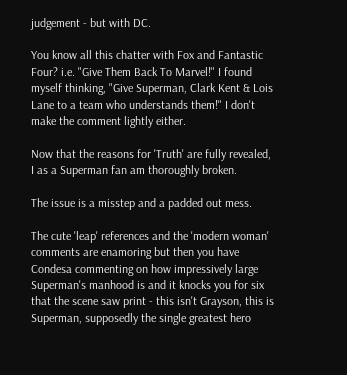judgement - but with DC.

You know all this chatter with Fox and Fantastic Four? i.e. "Give Them Back To Marvel!" I found myself thinking, "Give Superman, Clark Kent & Lois Lane to a team who understands them!" I don't make the comment lightly either.

Now that the reasons for 'Truth' are fully revealed, I as a Superman fan am thoroughly broken.

The issue is a misstep and a padded out mess.

The cute 'leap' references and the 'modern woman' comments are enamoring but then you have Condesa commenting on how impressively large Superman's manhood is and it knocks you for six that the scene saw print - this isn't Grayson, this is Superman, supposedly the single greatest hero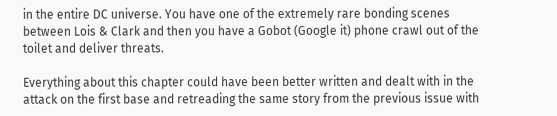in the entire DC universe. You have one of the extremely rare bonding scenes between Lois & Clark and then you have a Gobot (Google it) phone crawl out of the toilet and deliver threats.

Everything about this chapter could have been better written and dealt with in the attack on the first base and retreading the same story from the previous issue with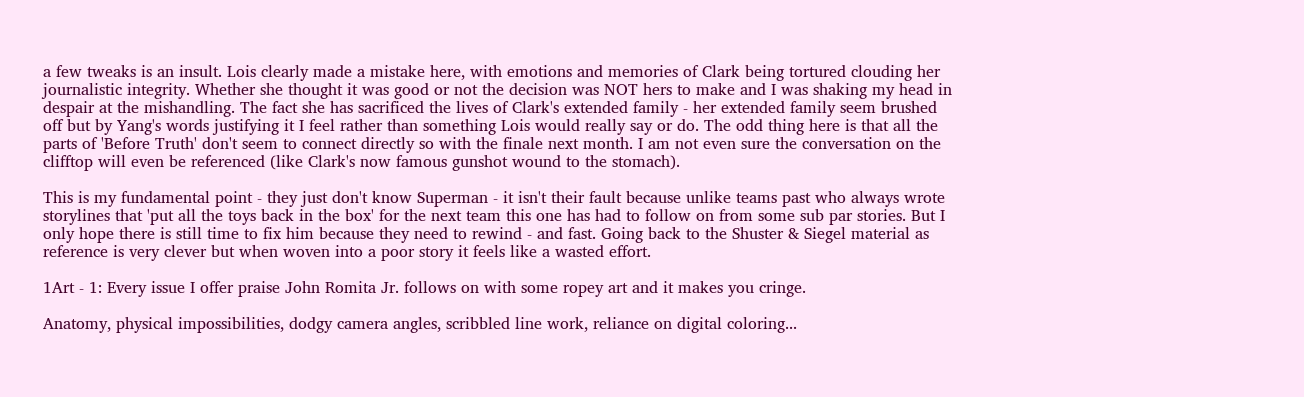a few tweaks is an insult. Lois clearly made a mistake here, with emotions and memories of Clark being tortured clouding her journalistic integrity. Whether she thought it was good or not the decision was NOT hers to make and I was shaking my head in despair at the mishandling. The fact she has sacrificed the lives of Clark's extended family - her extended family seem brushed off but by Yang's words justifying it I feel rather than something Lois would really say or do. The odd thing here is that all the parts of 'Before Truth' don't seem to connect directly so with the finale next month. I am not even sure the conversation on the clifftop will even be referenced (like Clark's now famous gunshot wound to the stomach).

This is my fundamental point - they just don't know Superman - it isn't their fault because unlike teams past who always wrote storylines that 'put all the toys back in the box' for the next team this one has had to follow on from some sub par stories. But I only hope there is still time to fix him because they need to rewind - and fast. Going back to the Shuster & Siegel material as reference is very clever but when woven into a poor story it feels like a wasted effort.

1Art - 1: Every issue I offer praise John Romita Jr. follows on with some ropey art and it makes you cringe.

Anatomy, physical impossibilities, dodgy camera angles, scribbled line work, reliance on digital coloring...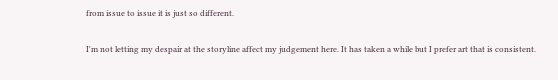from issue to issue it is just so different.

I'm not letting my despair at the storyline affect my judgement here. It has taken a while but I prefer art that is consistent.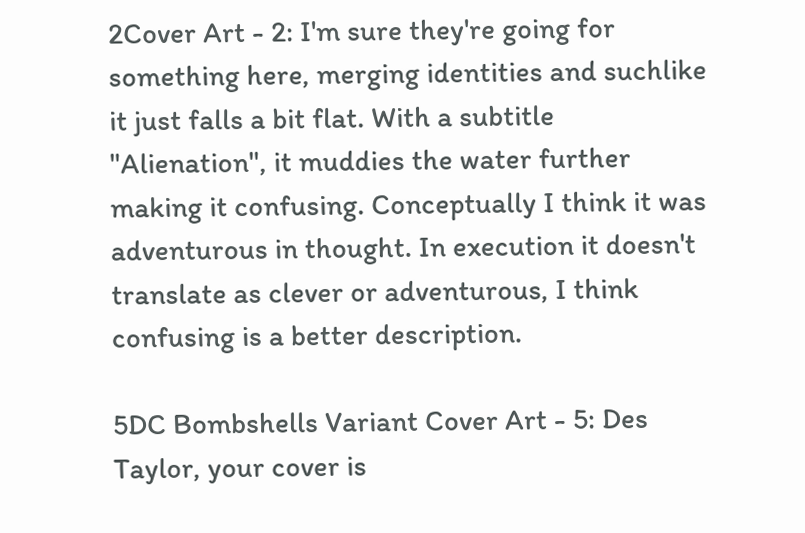2Cover Art - 2: I'm sure they're going for something here, merging identities and suchlike it just falls a bit flat. With a subtitle "Alienation", it muddies the water further making it confusing. Conceptually I think it was adventurous in thought. In execution it doesn't translate as clever or adventurous, I think confusing is a better description.

5DC Bombshells Variant Cover Art - 5: Des Taylor, your cover is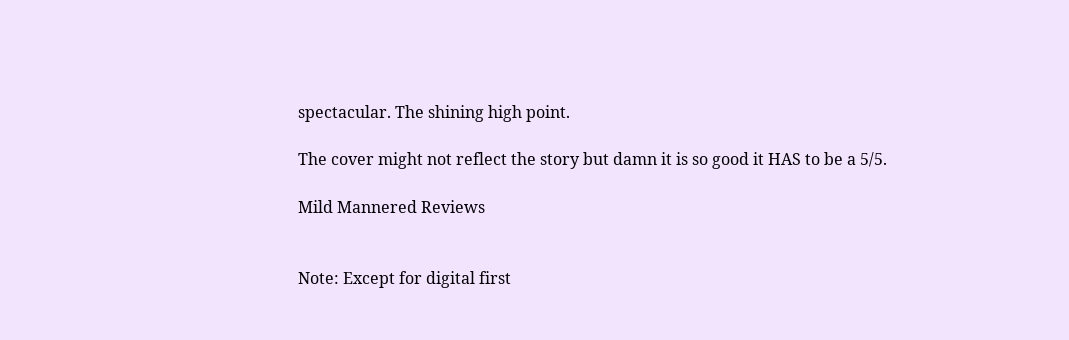spectacular. The shining high point.

The cover might not reflect the story but damn it is so good it HAS to be a 5/5.

Mild Mannered Reviews


Note: Except for digital first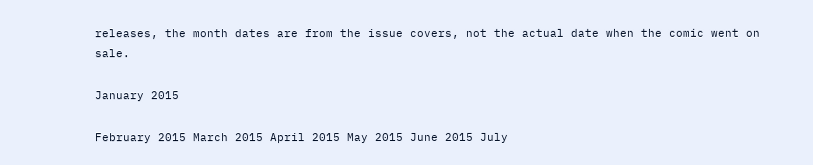releases, the month dates are from the issue covers, not the actual date when the comic went on sale.

January 2015

February 2015 March 2015 April 2015 May 2015 June 2015 July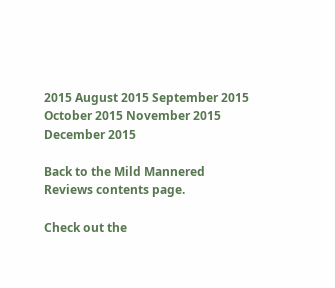2015 August 2015 September 2015 October 2015 November 2015 December 2015

Back to the Mild Mannered Reviews contents page.

Check out the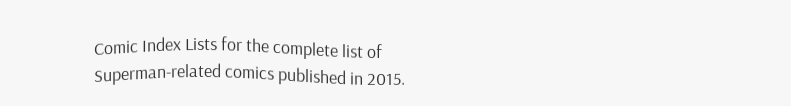Comic Index Lists for the complete list of Superman-related comics published in 2015.